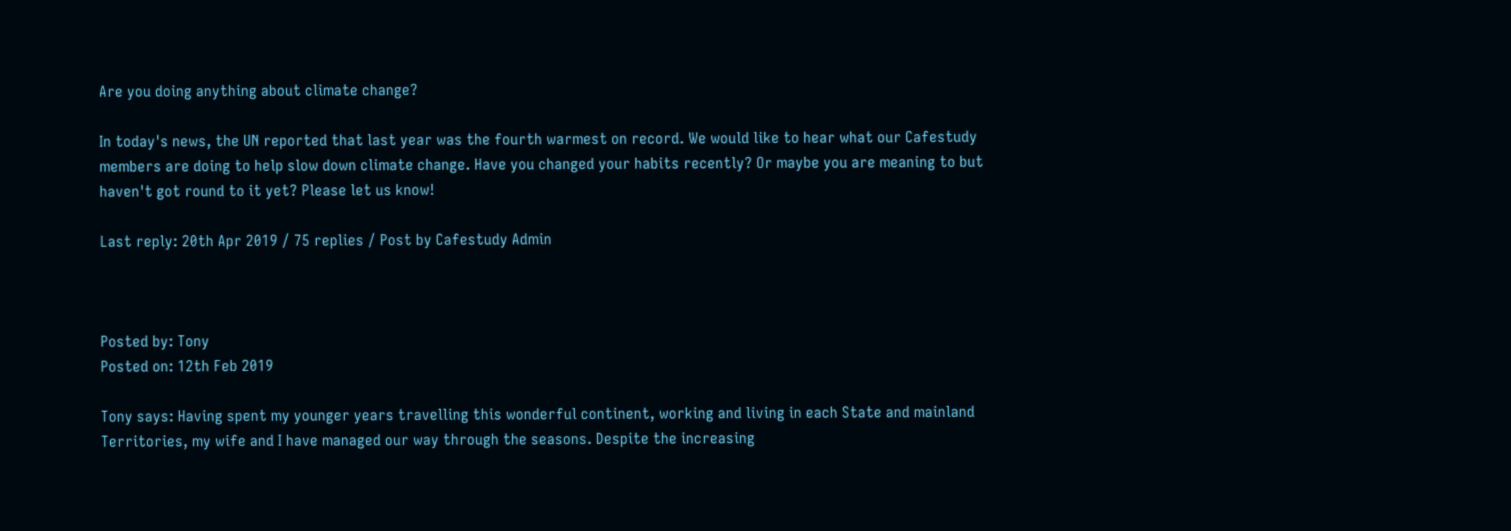Are you doing anything about climate change?

In today's news, the UN reported that last year was the fourth warmest on record. We would like to hear what our Cafestudy members are doing to help slow down climate change. Have you changed your habits recently? Or maybe you are meaning to but haven't got round to it yet? Please let us know!

Last reply: 20th Apr 2019 / 75 replies / Post by Cafestudy Admin



Posted by: Tony
Posted on: 12th Feb 2019

Tony says: Having spent my younger years travelling this wonderful continent, working and living in each State and mainland Territories, my wife and I have managed our way through the seasons. Despite the increasing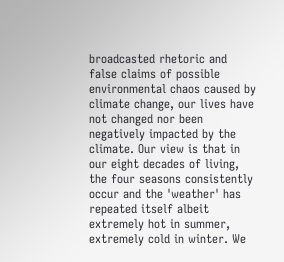broadcasted rhetoric and false claims of possible environmental chaos caused by climate change, our lives have not changed nor been negatively impacted by the climate. Our view is that in our eight decades of living, the four seasons consistently occur and the 'weather' has repeated itself albeit extremely hot in summer, extremely cold in winter. We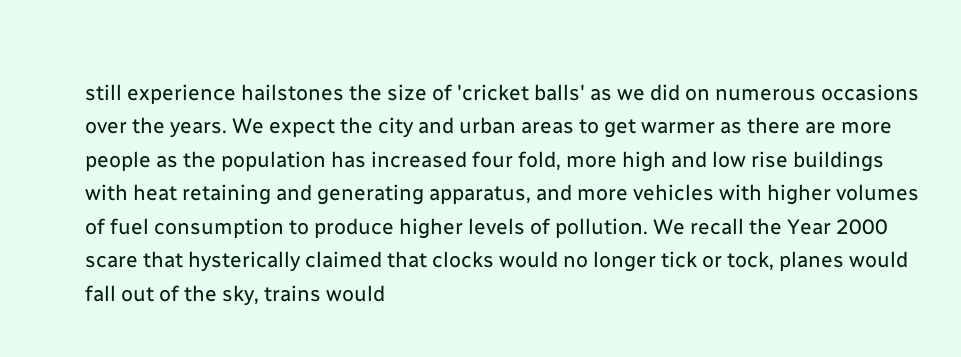still experience hailstones the size of 'cricket balls' as we did on numerous occasions over the years. We expect the city and urban areas to get warmer as there are more people as the population has increased four fold, more high and low rise buildings with heat retaining and generating apparatus, and more vehicles with higher volumes of fuel consumption to produce higher levels of pollution. We recall the Year 2000 scare that hysterically claimed that clocks would no longer tick or tock, planes would fall out of the sky, trains would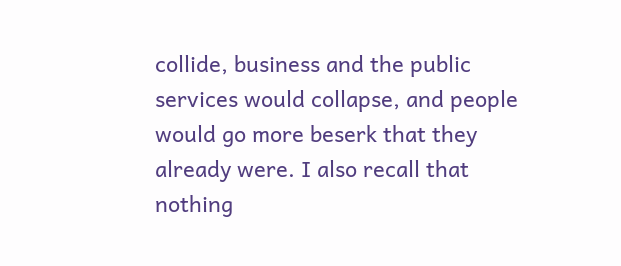collide, business and the public services would collapse, and people would go more beserk that they already were. I also recall that nothing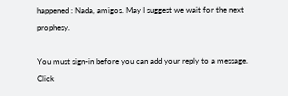happened : Nada, amigos. May I suggest we wait for the next prophesy.

You must sign-in before you can add your reply to a message. Click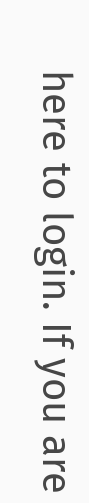here to login. If you are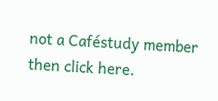not a Caféstudy member then click here.